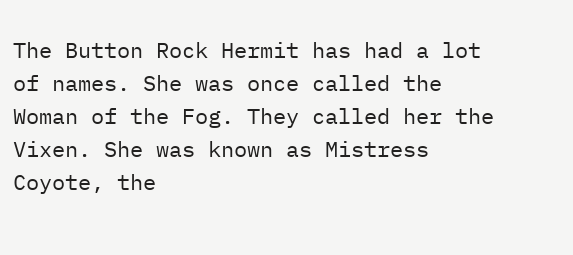The Button Rock Hermit has had a lot of names. She was once called the Woman of the Fog. They called her the Vixen. She was known as Mistress Coyote, the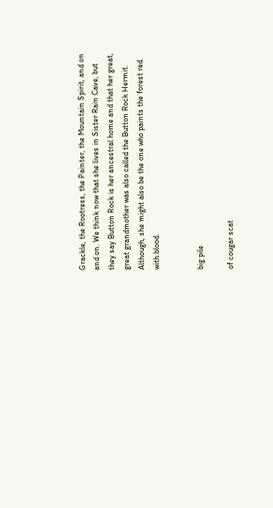Grackle, the Rootress, the Painter, the Mountain Spirit, and on and on. We think now that she lives in Sister Rain Cave, but they say Button Rock is her ancestral home and that her great, great grandmother was also called the Button Rock Hermit. Although, she might also be the one who paints the forest red with blood.


big pile

of cougar scat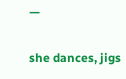—

she dances, jigs